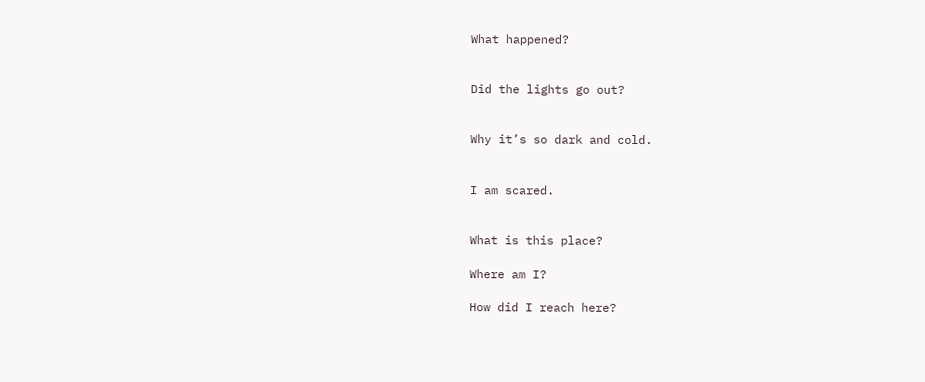What happened?


Did the lights go out?


Why it’s so dark and cold.


I am scared.


What is this place?

Where am I?

How did I reach here?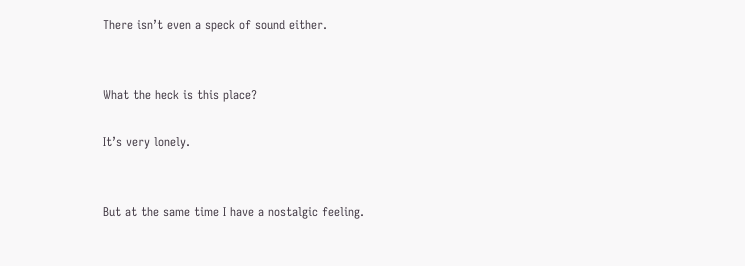There isn’t even a speck of sound either.


What the heck is this place?

It’s very lonely.


But at the same time I have a nostalgic feeling.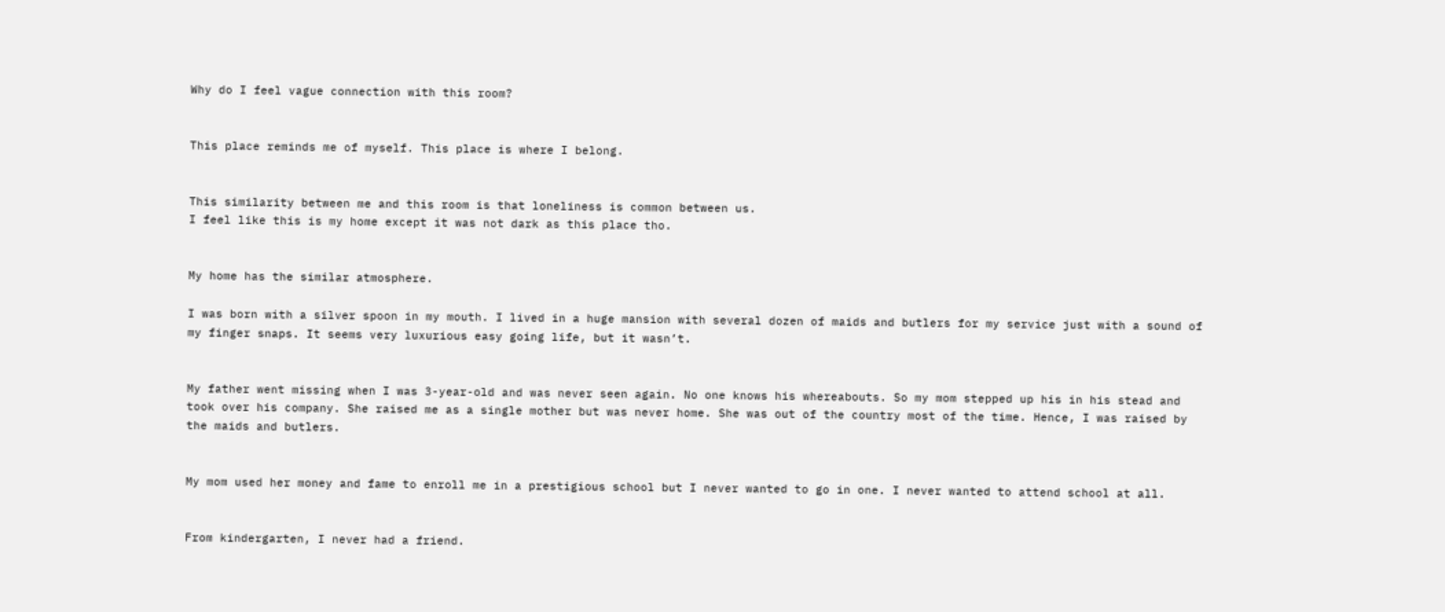Why do I feel vague connection with this room?


This place reminds me of myself. This place is where I belong.


This similarity between me and this room is that loneliness is common between us.
I feel like this is my home except it was not dark as this place tho.


My home has the similar atmosphere.

I was born with a silver spoon in my mouth. I lived in a huge mansion with several dozen of maids and butlers for my service just with a sound of my finger snaps. It seems very luxurious easy going life, but it wasn’t.


My father went missing when I was 3-year-old and was never seen again. No one knows his whereabouts. So my mom stepped up his in his stead and took over his company. She raised me as a single mother but was never home. She was out of the country most of the time. Hence, I was raised by the maids and butlers.


My mom used her money and fame to enroll me in a prestigious school but I never wanted to go in one. I never wanted to attend school at all.


From kindergarten, I never had a friend.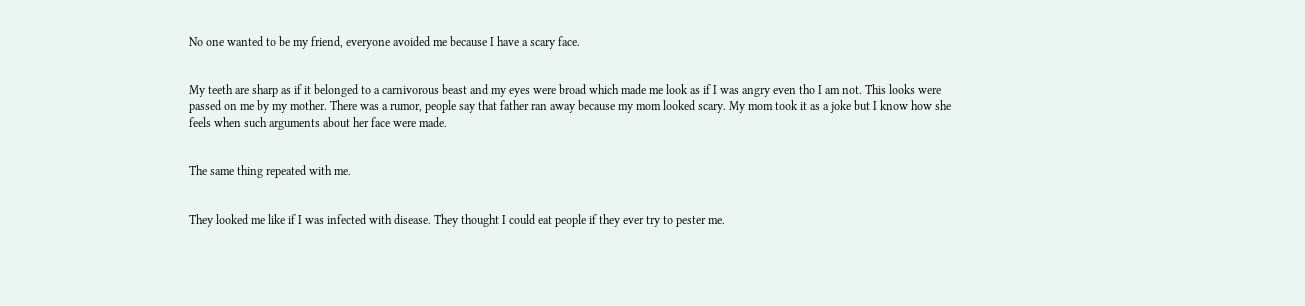No one wanted to be my friend, everyone avoided me because I have a scary face.


My teeth are sharp as if it belonged to a carnivorous beast and my eyes were broad which made me look as if I was angry even tho I am not. This looks were passed on me by my mother. There was a rumor, people say that father ran away because my mom looked scary. My mom took it as a joke but I know how she feels when such arguments about her face were made.


The same thing repeated with me.


They looked me like if I was infected with disease. They thought I could eat people if they ever try to pester me.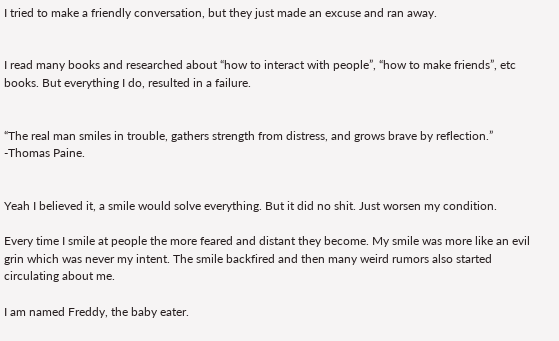I tried to make a friendly conversation, but they just made an excuse and ran away.


I read many books and researched about “how to interact with people”, “how to make friends”, etc books. But everything I do, resulted in a failure.


“The real man smiles in trouble, gathers strength from distress, and grows brave by reflection.” -Thomas Paine.


Yeah I believed it, a smile would solve everything. But it did no shit. Just worsen my condition.

Every time I smile at people the more feared and distant they become. My smile was more like an evil grin which was never my intent. The smile backfired and then many weird rumors also started circulating about me.

I am named Freddy, the baby eater.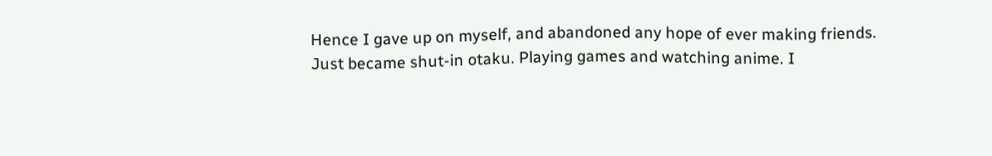Hence I gave up on myself, and abandoned any hope of ever making friends.
Just became shut-in otaku. Playing games and watching anime. I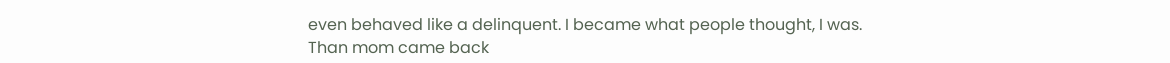even behaved like a delinquent. I became what people thought, I was.
Than mom came back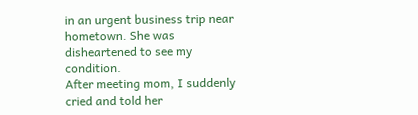in an urgent business trip near hometown. She was disheartened to see my condition.
After meeting mom, I suddenly cried and told her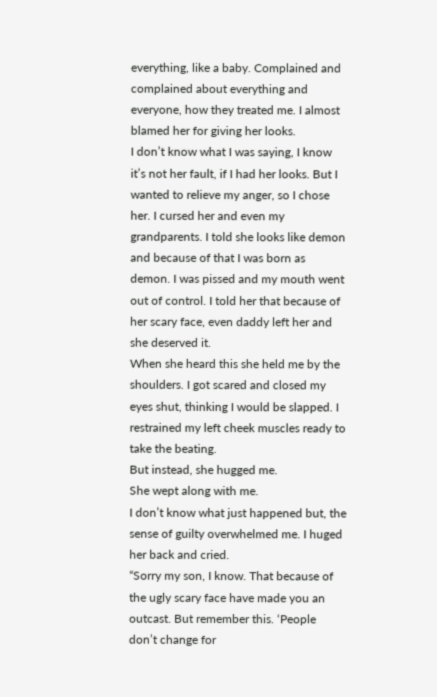everything, like a baby. Complained and complained about everything and everyone, how they treated me. I almost blamed her for giving her looks.
I don’t know what I was saying, I know it’s not her fault, if I had her looks. But I wanted to relieve my anger, so I chose her. I cursed her and even my grandparents. I told she looks like demon and because of that I was born as demon. I was pissed and my mouth went out of control. I told her that because of her scary face, even daddy left her and she deserved it.
When she heard this she held me by the shoulders. I got scared and closed my eyes shut, thinking I would be slapped. I restrained my left cheek muscles ready to take the beating.
But instead, she hugged me.
She wept along with me.
I don’t know what just happened but, the sense of guilty overwhelmed me. I huged her back and cried.
“Sorry my son, I know. That because of the ugly scary face have made you an outcast. But remember this. ‘People don’t change for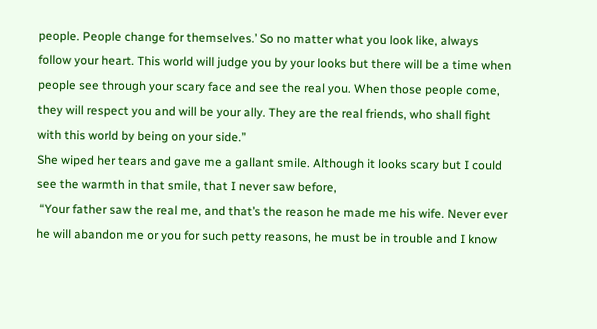people. People change for themselves.’ So no matter what you look like, always follow your heart. This world will judge you by your looks but there will be a time when people see through your scary face and see the real you. When those people come, they will respect you and will be your ally. They are the real friends, who shall fight with this world by being on your side.”
She wiped her tears and gave me a gallant smile. Although it looks scary but I could see the warmth in that smile, that I never saw before,
 “Your father saw the real me, and that’s the reason he made me his wife. Never ever he will abandon me or you for such petty reasons, he must be in trouble and I know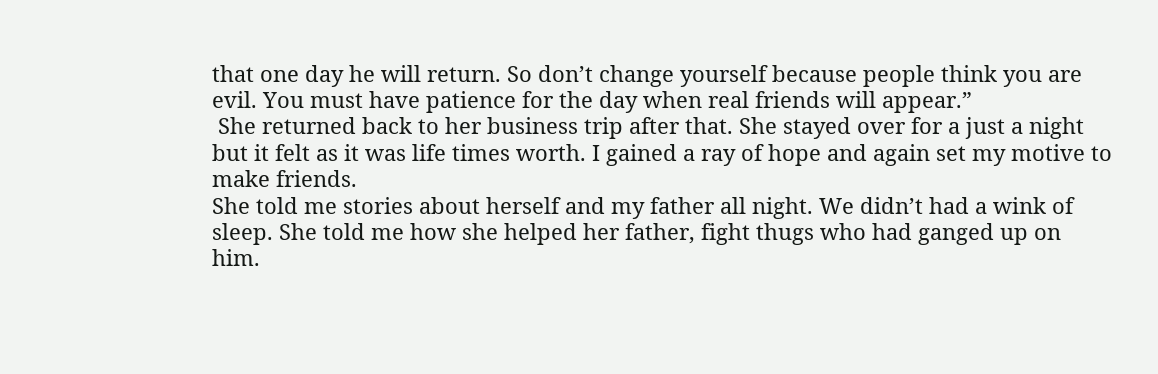that one day he will return. So don’t change yourself because people think you are evil. You must have patience for the day when real friends will appear.”
 She returned back to her business trip after that. She stayed over for a just a night but it felt as it was life times worth. I gained a ray of hope and again set my motive to make friends.
She told me stories about herself and my father all night. We didn’t had a wink of sleep. She told me how she helped her father, fight thugs who had ganged up on him.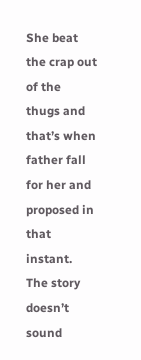She beat the crap out of the thugs and that’s when father fall for her and proposed in that instant.
The story doesn’t sound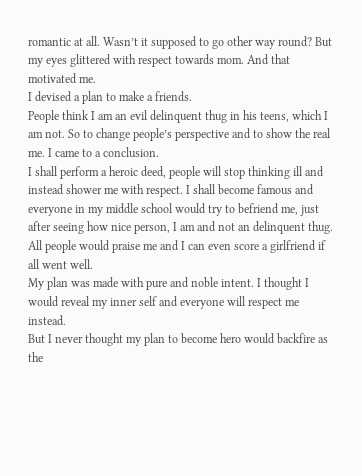romantic at all. Wasn’t it supposed to go other way round? But my eyes glittered with respect towards mom. And that motivated me.
I devised a plan to make a friends.
People think I am an evil delinquent thug in his teens, which I am not. So to change people’s perspective and to show the real me. I came to a conclusion.
I shall perform a heroic deed, people will stop thinking ill and instead shower me with respect. I shall become famous and everyone in my middle school would try to befriend me, just after seeing how nice person, I am and not an delinquent thug. All people would praise me and I can even score a girlfriend if all went well.
My plan was made with pure and noble intent. I thought I would reveal my inner self and everyone will respect me instead.
But I never thought my plan to become hero would backfire as the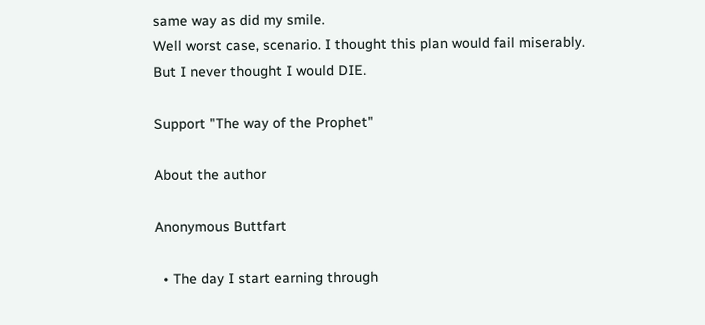same way as did my smile.
Well worst case, scenario. I thought this plan would fail miserably.
But I never thought I would DIE.

Support "The way of the Prophet"

About the author

Anonymous Buttfart

  • The day I start earning through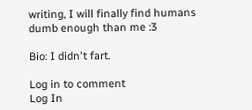writing, I will finally find humans dumb enough than me :3

Bio: I didn't fart.

Log in to comment
Log In